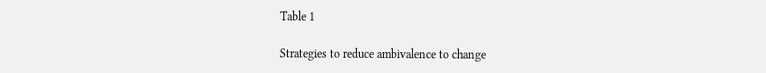Table 1

Strategies to reduce ambivalence to change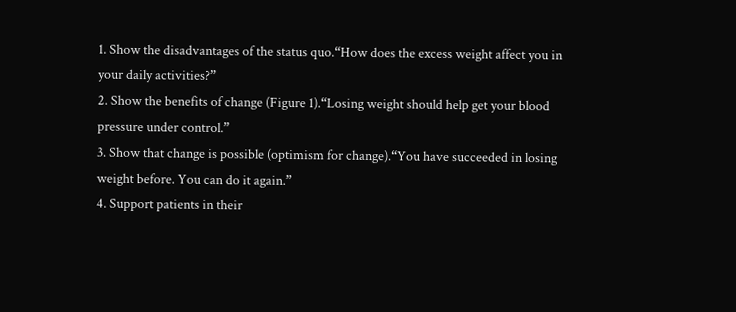1. Show the disadvantages of the status quo.“How does the excess weight affect you in your daily activities?”
2. Show the benefits of change (Figure 1).“Losing weight should help get your blood pressure under control.”
3. Show that change is possible (optimism for change).“You have succeeded in losing weight before. You can do it again.”
4. Support patients in their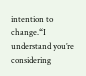intention to change.“I understand you’re considering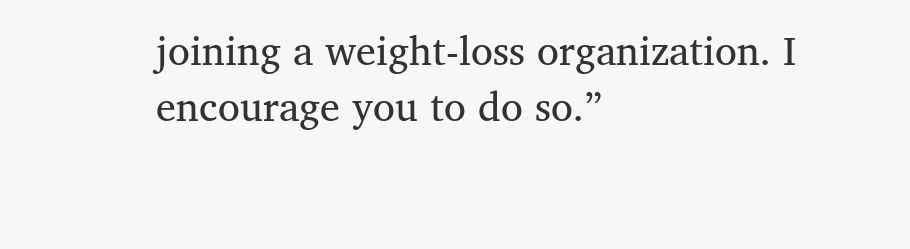joining a weight-loss organization. I encourage you to do so.”